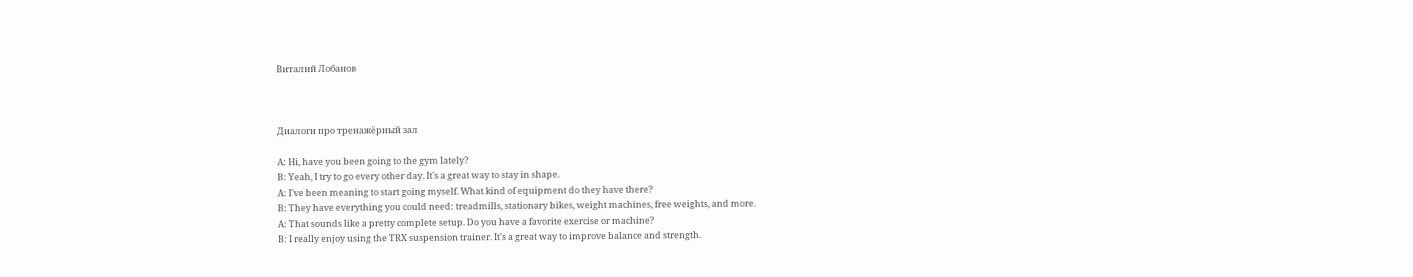Виталий Лобанов



Диалоги про тренажёрный зал

A: Hi, have you been going to the gym lately?
B: Yeah, I try to go every other day. It's a great way to stay in shape.
A: I've been meaning to start going myself. What kind of equipment do they have there?
B: They have everything you could need: treadmills, stationary bikes, weight machines, free weights, and more.
A: That sounds like a pretty complete setup. Do you have a favorite exercise or machine?
B: I really enjoy using the TRX suspension trainer. It's a great way to improve balance and strength.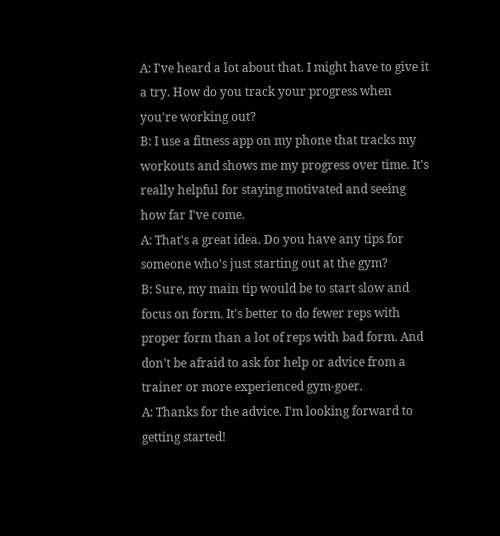A: I've heard a lot about that. I might have to give it a try. How do you track your progress when you're working out?
B: I use a fitness app on my phone that tracks my workouts and shows me my progress over time. It's really helpful for staying motivated and seeing how far I've come.
A: That's a great idea. Do you have any tips for someone who's just starting out at the gym?
B: Sure, my main tip would be to start slow and focus on form. It's better to do fewer reps with proper form than a lot of reps with bad form. And don't be afraid to ask for help or advice from a trainer or more experienced gym-goer.
A: Thanks for the advice. I'm looking forward to getting started!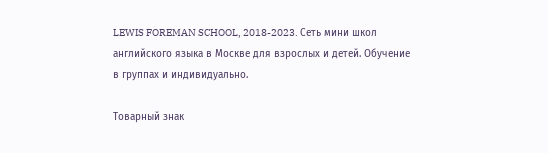LEWIS FOREMAN SCHOOL, 2018-2023. Сеть мини школ английского языка в Москве для взрослых и детей. Обучение в группах и индивидуально.

Товарный знак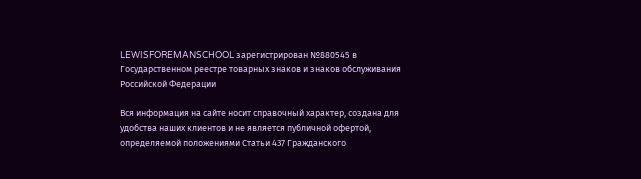LEWISFOREMANSCHOOL зарегистрирован №880545 в Государственном реестре товарных знаков и знаков обслуживания Российской Федерации

Вся информация на сайте носит справочный характер, создана для удобства наших клиентов и не является публичной офертой, определяемой положениями Статьи 437 Гражданского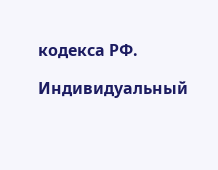кодекса РФ.

Индивидуальный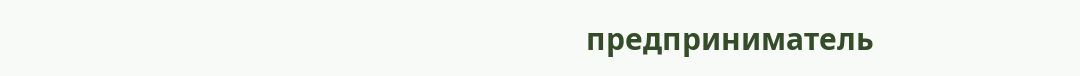предприниматель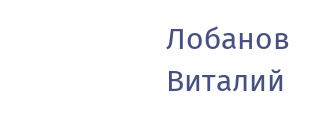Лобанов Виталий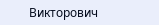Викторович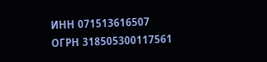ИНН 071513616507 ОГРН 318505300117561